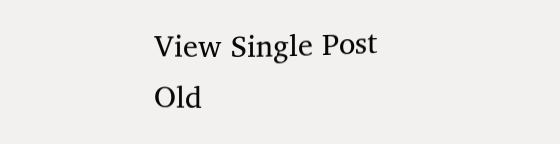View Single Post
Old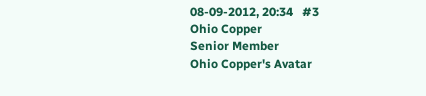08-09-2012, 20:34   #3
Ohio Copper
Senior Member
Ohio Copper's Avatar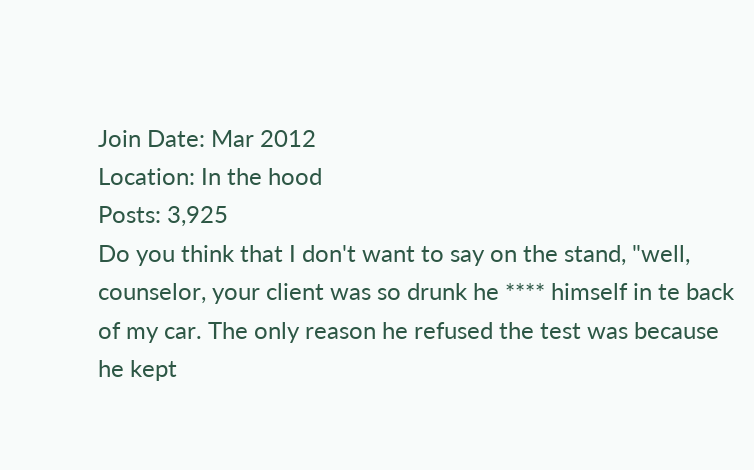Join Date: Mar 2012
Location: In the hood
Posts: 3,925
Do you think that I don't want to say on the stand, "well, counselor, your client was so drunk he **** himself in te back of my car. The only reason he refused the test was because he kept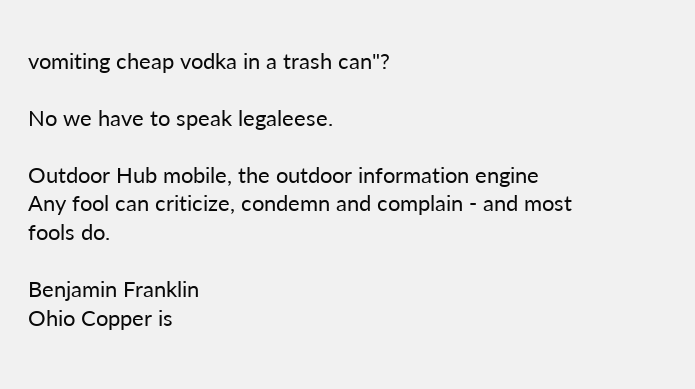vomiting cheap vodka in a trash can"?

No we have to speak legaleese.

Outdoor Hub mobile, the outdoor information engine
Any fool can criticize, condemn and complain - and most fools do.

Benjamin Franklin
Ohio Copper is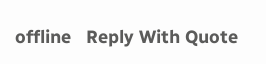offline   Reply With Quote